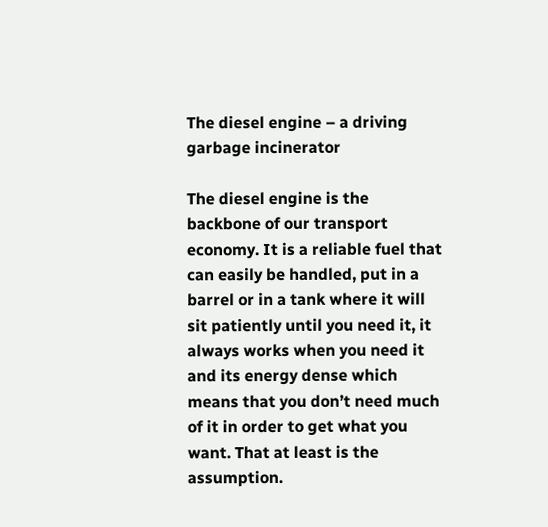The diesel engine – a driving garbage incinerator

The diesel engine is the backbone of our transport economy. It is a reliable fuel that can easily be handled, put in a barrel or in a tank where it will sit patiently until you need it, it always works when you need it and its energy dense which means that you don’t need much of it in order to get what you want. That at least is the assumption.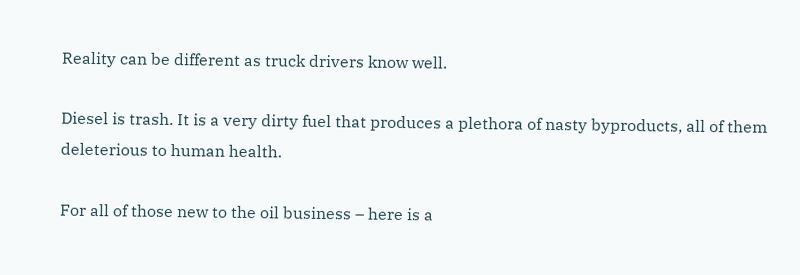Reality can be different as truck drivers know well.

Diesel is trash. It is a very dirty fuel that produces a plethora of nasty byproducts, all of them deleterious to human health.

For all of those new to the oil business – here is a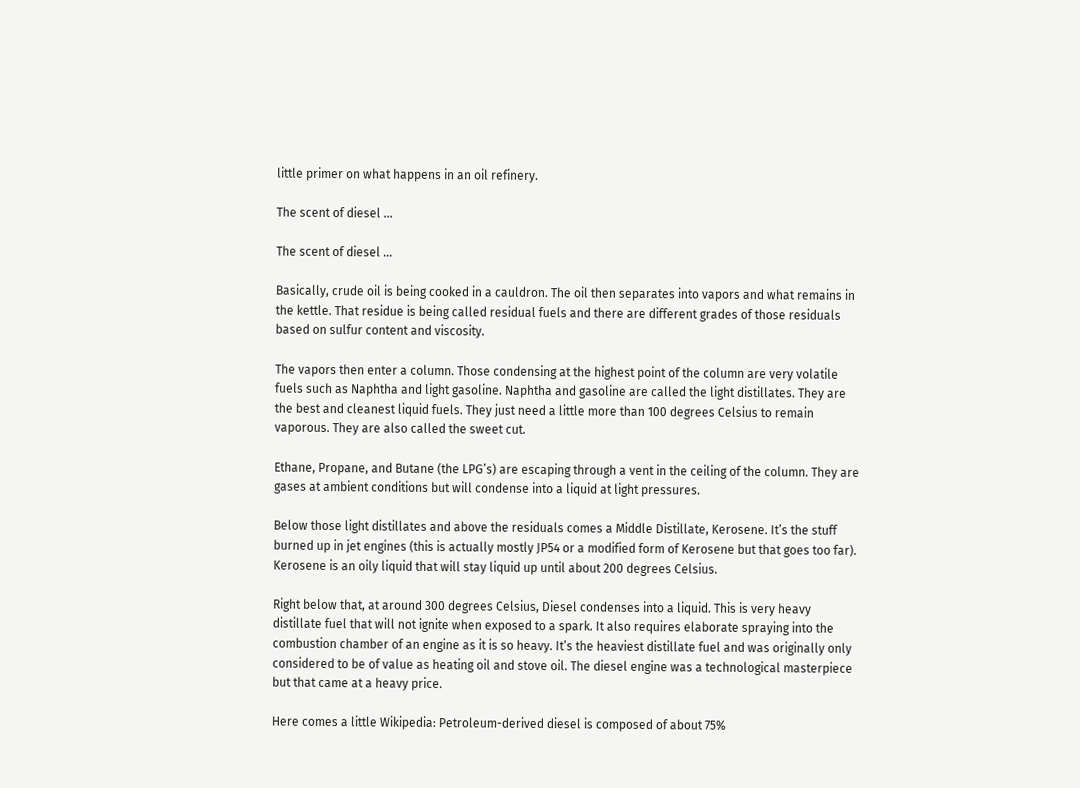little primer on what happens in an oil refinery.

The scent of diesel ...

The scent of diesel …

Basically, crude oil is being cooked in a cauldron. The oil then separates into vapors and what remains in the kettle. That residue is being called residual fuels and there are different grades of those residuals based on sulfur content and viscosity.

The vapors then enter a column. Those condensing at the highest point of the column are very volatile fuels such as Naphtha and light gasoline. Naphtha and gasoline are called the light distillates. They are the best and cleanest liquid fuels. They just need a little more than 100 degrees Celsius to remain vaporous. They are also called the sweet cut.

Ethane, Propane, and Butane (the LPG’s) are escaping through a vent in the ceiling of the column. They are gases at ambient conditions but will condense into a liquid at light pressures.

Below those light distillates and above the residuals comes a Middle Distillate, Kerosene. It’s the stuff burned up in jet engines (this is actually mostly JP54 or a modified form of Kerosene but that goes too far). Kerosene is an oily liquid that will stay liquid up until about 200 degrees Celsius.

Right below that, at around 300 degrees Celsius, Diesel condenses into a liquid. This is very heavy distillate fuel that will not ignite when exposed to a spark. It also requires elaborate spraying into the combustion chamber of an engine as it is so heavy. It’s the heaviest distillate fuel and was originally only considered to be of value as heating oil and stove oil. The diesel engine was a technological masterpiece but that came at a heavy price.

Here comes a little Wikipedia: Petroleum-derived diesel is composed of about 75%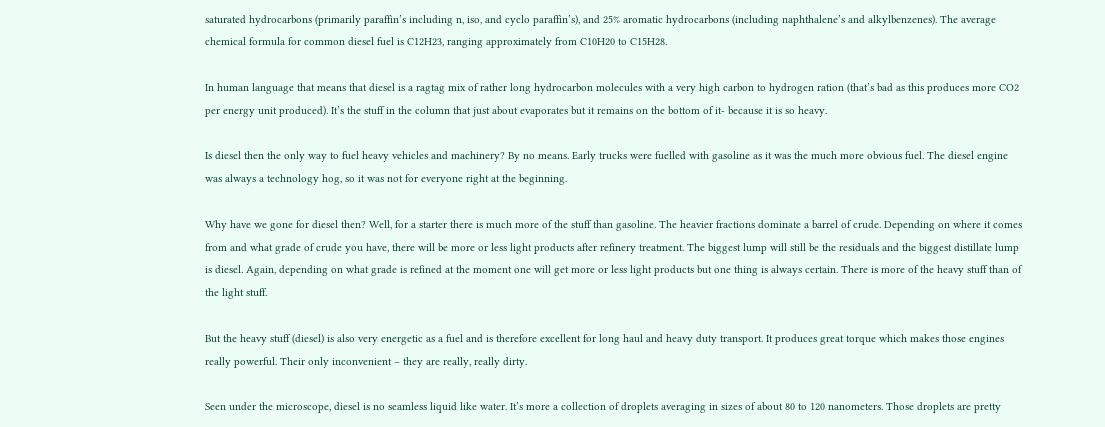saturated hydrocarbons (primarily paraffin’s including n, iso, and cyclo paraffin’s), and 25% aromatic hydrocarbons (including naphthalene’s and alkylbenzenes). The average chemical formula for common diesel fuel is C12H23, ranging approximately from C10H20 to C15H28.

In human language that means that diesel is a ragtag mix of rather long hydrocarbon molecules with a very high carbon to hydrogen ration (that’s bad as this produces more CO2 per energy unit produced). It’s the stuff in the column that just about evaporates but it remains on the bottom of it- because it is so heavy.

Is diesel then the only way to fuel heavy vehicles and machinery? By no means. Early trucks were fuelled with gasoline as it was the much more obvious fuel. The diesel engine was always a technology hog, so it was not for everyone right at the beginning.

Why have we gone for diesel then? Well, for a starter there is much more of the stuff than gasoline. The heavier fractions dominate a barrel of crude. Depending on where it comes from and what grade of crude you have, there will be more or less light products after refinery treatment. The biggest lump will still be the residuals and the biggest distillate lump is diesel. Again, depending on what grade is refined at the moment one will get more or less light products but one thing is always certain. There is more of the heavy stuff than of the light stuff.

But the heavy stuff (diesel) is also very energetic as a fuel and is therefore excellent for long haul and heavy duty transport. It produces great torque which makes those engines really powerful. Their only inconvenient – they are really, really dirty.

Seen under the microscope, diesel is no seamless liquid like water. It’s more a collection of droplets averaging in sizes of about 80 to 120 nanometers. Those droplets are pretty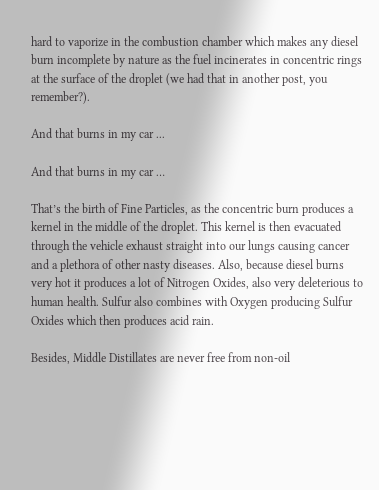hard to vaporize in the combustion chamber which makes any diesel burn incomplete by nature as the fuel incinerates in concentric rings at the surface of the droplet (we had that in another post, you remember?).

And that burns in my car ...

And that burns in my car …

That’s the birth of Fine Particles, as the concentric burn produces a kernel in the middle of the droplet. This kernel is then evacuated through the vehicle exhaust straight into our lungs causing cancer and a plethora of other nasty diseases. Also, because diesel burns very hot it produces a lot of Nitrogen Oxides, also very deleterious to human health. Sulfur also combines with Oxygen producing Sulfur Oxides which then produces acid rain.

Besides, Middle Distillates are never free from non-oil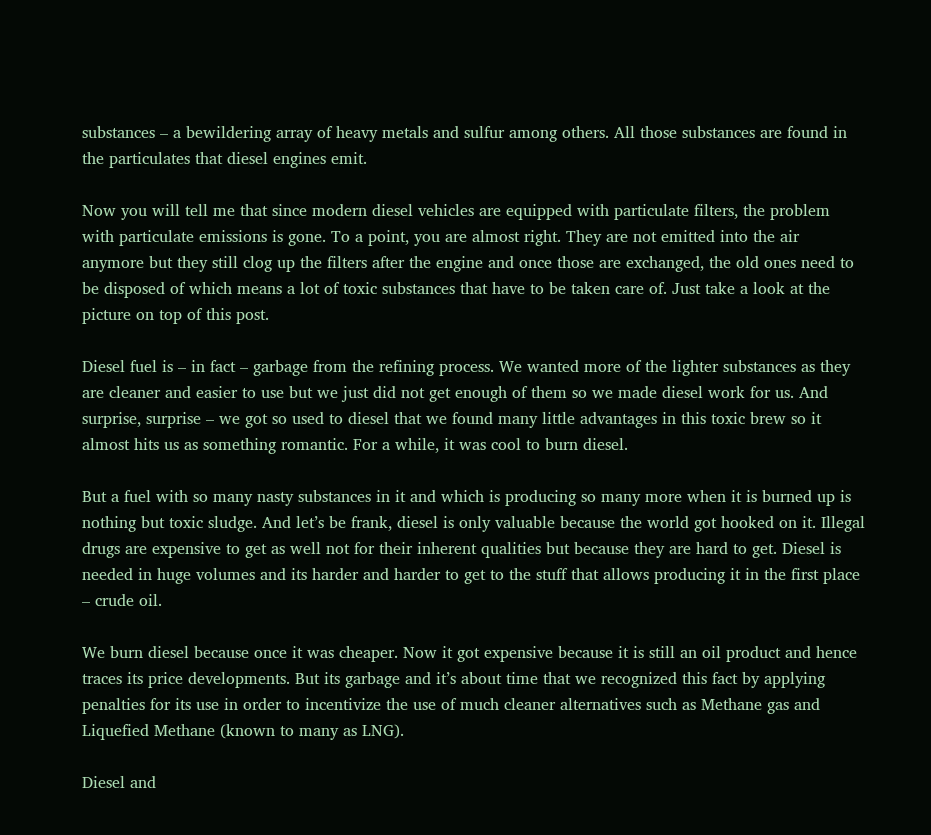substances – a bewildering array of heavy metals and sulfur among others. All those substances are found in the particulates that diesel engines emit.

Now you will tell me that since modern diesel vehicles are equipped with particulate filters, the problem with particulate emissions is gone. To a point, you are almost right. They are not emitted into the air anymore but they still clog up the filters after the engine and once those are exchanged, the old ones need to be disposed of which means a lot of toxic substances that have to be taken care of. Just take a look at the picture on top of this post.

Diesel fuel is – in fact – garbage from the refining process. We wanted more of the lighter substances as they are cleaner and easier to use but we just did not get enough of them so we made diesel work for us. And surprise, surprise – we got so used to diesel that we found many little advantages in this toxic brew so it almost hits us as something romantic. For a while, it was cool to burn diesel.

But a fuel with so many nasty substances in it and which is producing so many more when it is burned up is nothing but toxic sludge. And let’s be frank, diesel is only valuable because the world got hooked on it. Illegal drugs are expensive to get as well not for their inherent qualities but because they are hard to get. Diesel is needed in huge volumes and its harder and harder to get to the stuff that allows producing it in the first place – crude oil.

We burn diesel because once it was cheaper. Now it got expensive because it is still an oil product and hence traces its price developments. But its garbage and it’s about time that we recognized this fact by applying penalties for its use in order to incentivize the use of much cleaner alternatives such as Methane gas and Liquefied Methane (known to many as LNG).

Diesel and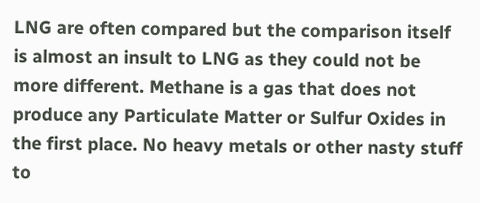LNG are often compared but the comparison itself is almost an insult to LNG as they could not be more different. Methane is a gas that does not produce any Particulate Matter or Sulfur Oxides in the first place. No heavy metals or other nasty stuff to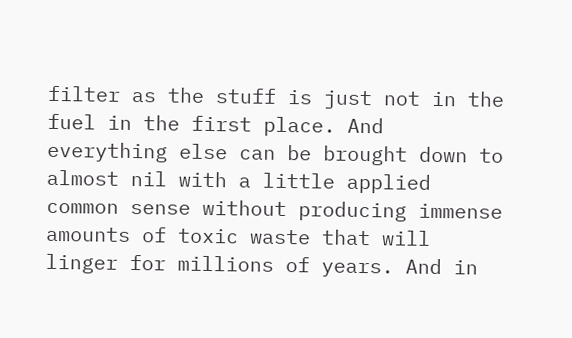filter as the stuff is just not in the fuel in the first place. And everything else can be brought down to almost nil with a little applied common sense without producing immense amounts of toxic waste that will linger for millions of years. And in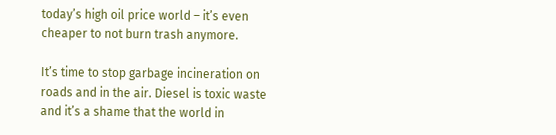today’s high oil price world – it’s even cheaper to not burn trash anymore.

It’s time to stop garbage incineration on roads and in the air. Diesel is toxic waste and it’s a shame that the world in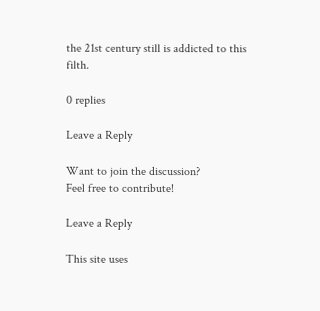the 21st century still is addicted to this filth.

0 replies

Leave a Reply

Want to join the discussion?
Feel free to contribute!

Leave a Reply

This site uses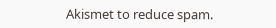Akismet to reduce spam.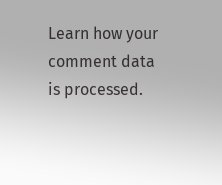Learn how your comment data is processed.